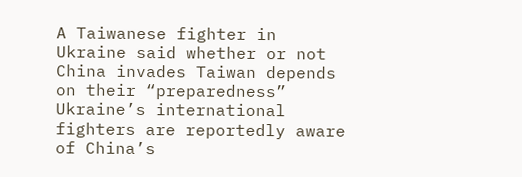A Taiwanese fighter in Ukraine said whether or not China invades Taiwan depends on their “preparedness”
Ukraine’s international fighters are reportedly aware of China’s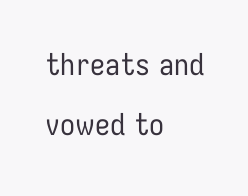threats and vowed to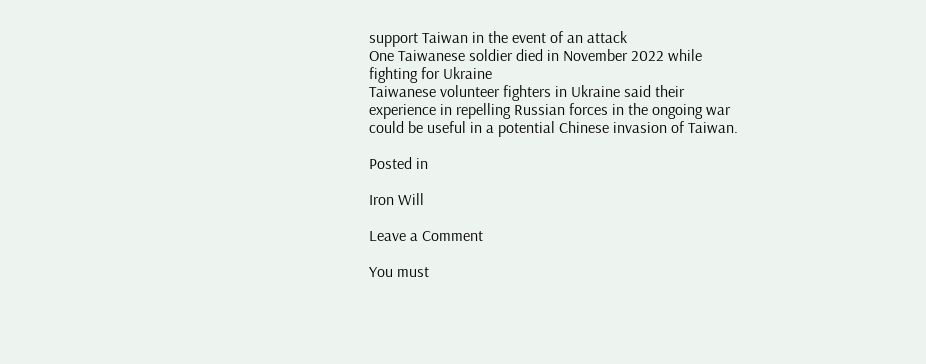support Taiwan in the event of an attack
One Taiwanese soldier died in November 2022 while fighting for Ukraine
Taiwanese volunteer fighters in Ukraine said their experience in repelling Russian forces in the ongoing war could be useful in a potential Chinese invasion of Taiwan.

Posted in

Iron Will

Leave a Comment

You must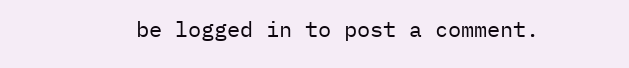be logged in to post a comment.